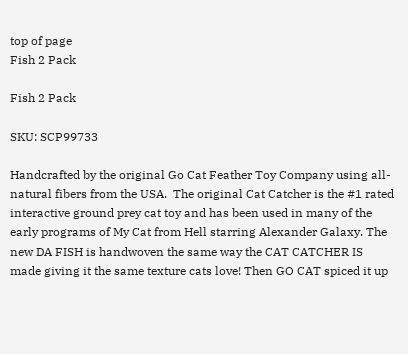top of page
Fish 2 Pack

Fish 2 Pack

SKU: SCP99733

Handcrafted by the original Go Cat Feather Toy Company using all-natural fibers from the USA.  The original Cat Catcher is the #1 rated interactive ground prey cat toy and has been used in many of the early programs of My Cat from Hell starring Alexander Galaxy. The new DA FISH is handwoven the same way the CAT CATCHER IS made giving it the same texture cats love! Then GO CAT spiced it up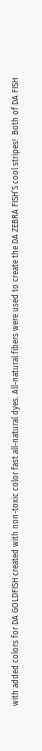with added colors for DA GOLDFISH created with non-toxic color fast all-natural dyes. All-natural fibers were used to create the DA ZEBRA FISH’S cool stripes!  Both of DA FISH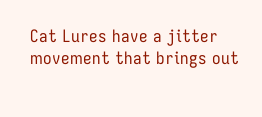Cat Lures have a jitter movement that brings out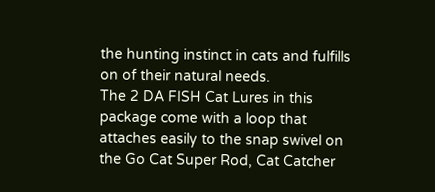the hunting instinct in cats and fulfills on of their natural needs.
The 2 DA FISH Cat Lures in this package come with a loop that attaches easily to the snap swivel on the Go Cat Super Rod, Cat Catcher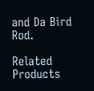and Da Bird Rod.

Related Products